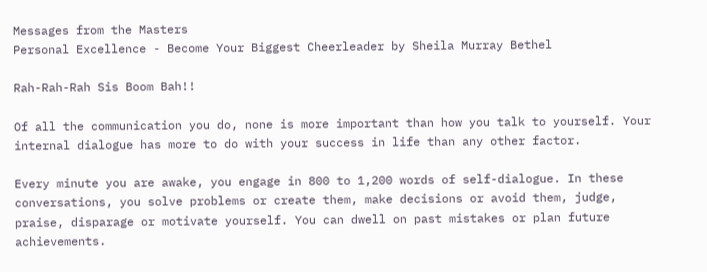Messages from the Masters
Personal Excellence - Become Your Biggest Cheerleader by Sheila Murray Bethel

Rah-Rah-Rah Sis Boom Bah!!

Of all the communication you do, none is more important than how you talk to yourself. Your internal dialogue has more to do with your success in life than any other factor.

Every minute you are awake, you engage in 800 to 1,200 words of self-dialogue. In these conversations, you solve problems or create them, make decisions or avoid them, judge, praise, disparage or motivate yourself. You can dwell on past mistakes or plan future achievements.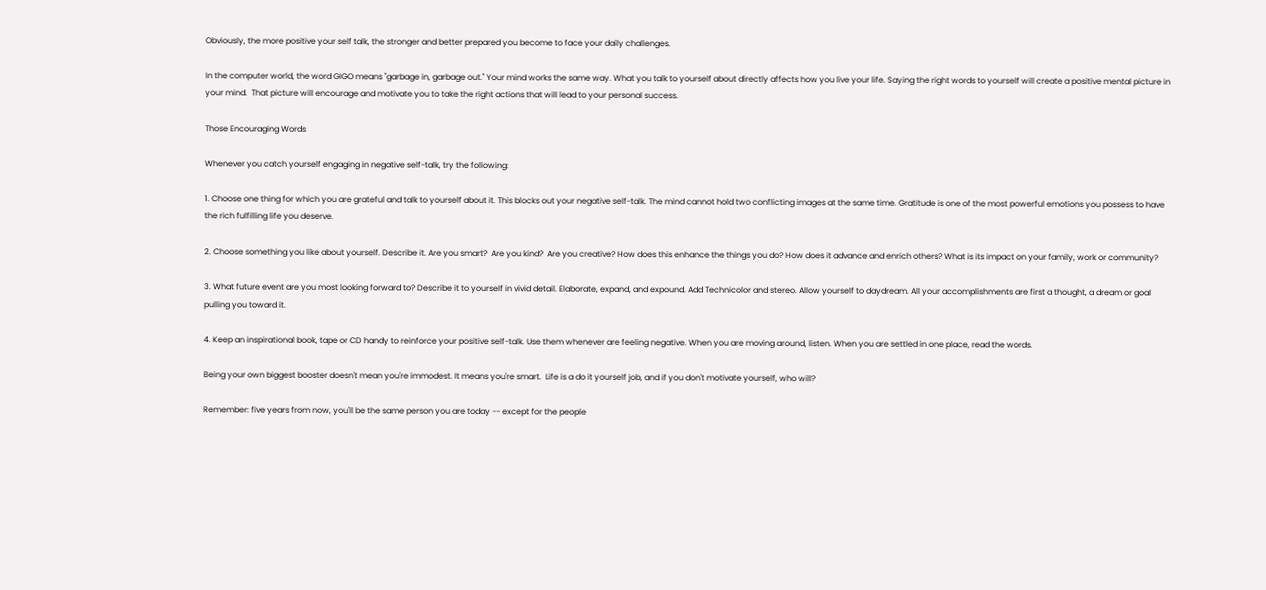Obviously, the more positive your self talk, the stronger and better prepared you become to face your daily challenges.

In the computer world, the word GIGO means "garbage in, garbage out." Your mind works the same way. What you talk to yourself about directly affects how you live your life. Saying the right words to yourself will create a positive mental picture in your mind.  That picture will encourage and motivate you to take the right actions that will lead to your personal success.

Those Encouraging Words

Whenever you catch yourself engaging in negative self-talk, try the following:

1. Choose one thing for which you are grateful and talk to yourself about it. This blocks out your negative self-talk. The mind cannot hold two conflicting images at the same time. Gratitude is one of the most powerful emotions you possess to have the rich fulfilling life you deserve.

2. Choose something you like about yourself. Describe it. Are you smart?  Are you kind?  Are you creative? How does this enhance the things you do? How does it advance and enrich others? What is its impact on your family, work or community?

3. What future event are you most looking forward to? Describe it to yourself in vivid detail. Elaborate, expand, and expound. Add Technicolor and stereo. Allow yourself to daydream. All your accomplishments are first a thought, a dream or goal pulling you toward it.

4. Keep an inspirational book, tape or CD handy to reinforce your positive self-talk. Use them whenever are feeling negative. When you are moving around, listen. When you are settled in one place, read the words.

Being your own biggest booster doesn't mean you're immodest. It means you're smart.  Life is a do it yourself job, and if you don't motivate yourself, who will?

Remember: five years from now, you'll be the same person you are today -- except for the people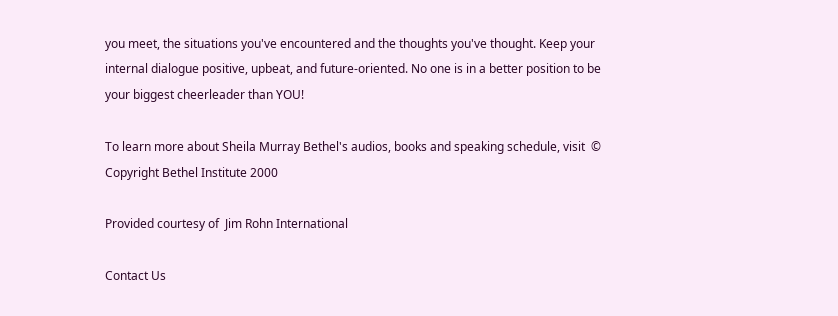you meet, the situations you've encountered and the thoughts you've thought. Keep your internal dialogue positive, upbeat, and future-oriented. No one is in a better position to be your biggest cheerleader than YOU!

To learn more about Sheila Murray Bethel's audios, books and speaking schedule, visit  © Copyright Bethel Institute 2000

Provided courtesy of  Jim Rohn International

Contact Us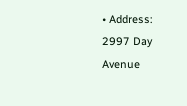• Address: 2997 Day Avenue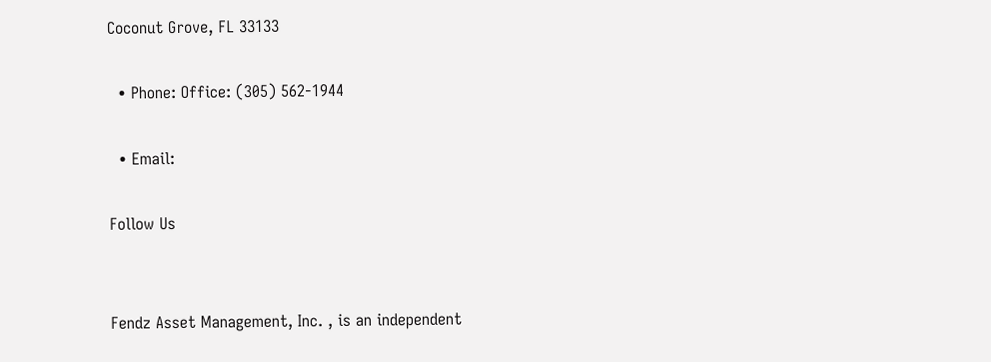Coconut Grove, FL 33133

  • Phone: Office: (305) 562-1944

  • Email:

Follow Us


Fendz Asset Management, Inc. , is an independent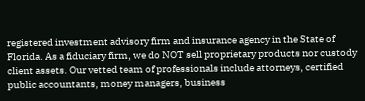registered investment advisory firm and insurance agency in the State of Florida. As a fiduciary firm, we do NOT sell proprietary products nor custody client assets. Our vetted team of professionals include attorneys, certified public accountants, money managers, business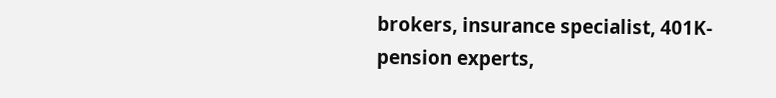brokers, insurance specialist, 401K-pension experts,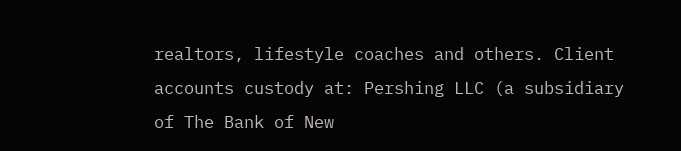realtors, lifestyle coaches and others. Client accounts custody at: Pershing LLC (a subsidiary of The Bank of New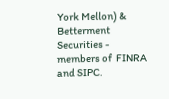York Mellon) & Betterment Securities - members of  FINRA and SIPC.